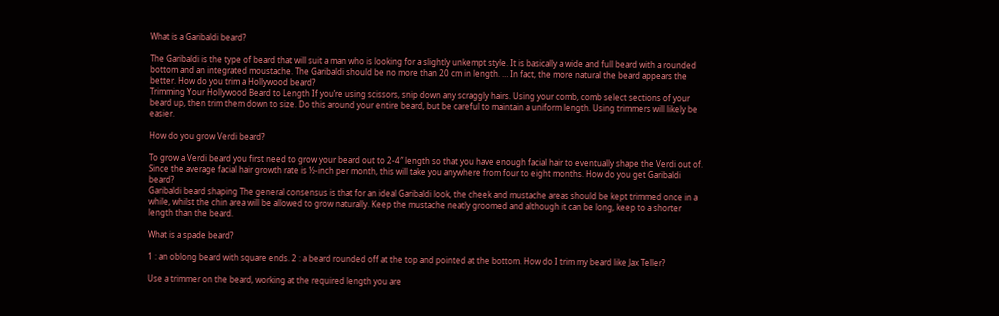What is a Garibaldi beard?

The Garibaldi is the type of beard that will suit a man who is looking for a slightly unkempt style. It is basically a wide and full beard with a rounded bottom and an integrated moustache. The Garibaldi should be no more than 20 cm in length. … In fact, the more natural the beard appears the better. How do you trim a Hollywood beard?
Trimming Your Hollywood Beard to Length If you’re using scissors, snip down any scraggly hairs. Using your comb, comb select sections of your beard up, then trim them down to size. Do this around your entire beard, but be careful to maintain a uniform length. Using trimmers will likely be easier.

How do you grow Verdi beard?

To grow a Verdi beard you first need to grow your beard out to 2-4″ length so that you have enough facial hair to eventually shape the Verdi out of. Since the average facial hair growth rate is ½-inch per month, this will take you anywhere from four to eight months. How do you get Garibaldi beard?
Garibaldi beard shaping The general consensus is that for an ideal Garibaldi look, the cheek and mustache areas should be kept trimmed once in a while, whilst the chin area will be allowed to grow naturally. Keep the mustache neatly groomed and although it can be long, keep to a shorter length than the beard.

What is a spade beard?

1 : an oblong beard with square ends. 2 : a beard rounded off at the top and pointed at the bottom. How do I trim my beard like Jax Teller?

Use a trimmer on the beard, working at the required length you are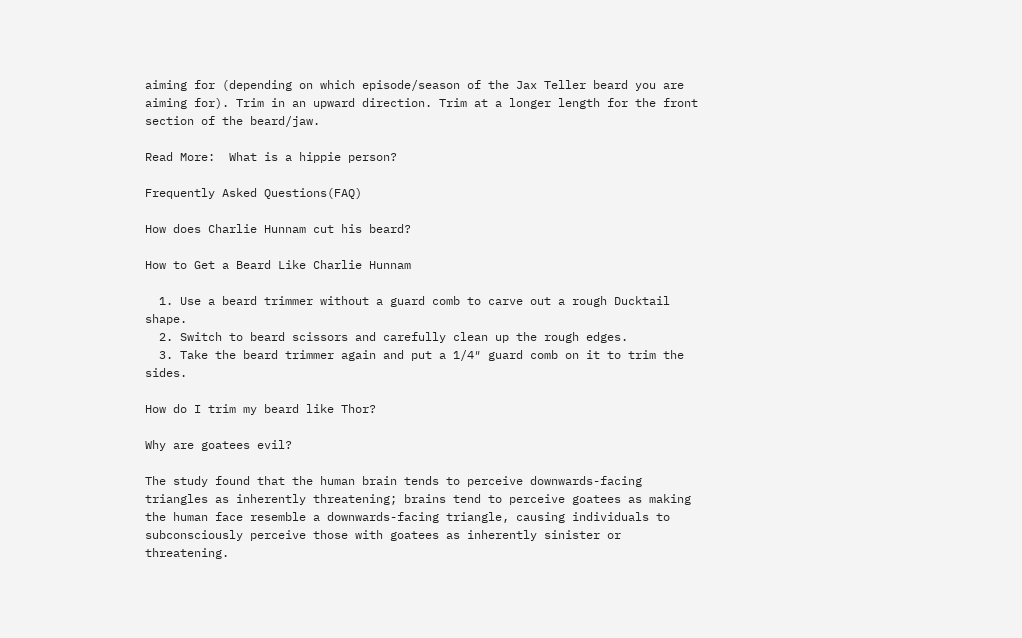aiming for (depending on which episode/season of the Jax Teller beard you are aiming for). Trim in an upward direction. Trim at a longer length for the front section of the beard/jaw.

Read More:  What is a hippie person?

Frequently Asked Questions(FAQ)

How does Charlie Hunnam cut his beard?

How to Get a Beard Like Charlie Hunnam

  1. Use a beard trimmer without a guard comb to carve out a rough Ducktail shape.
  2. Switch to beard scissors and carefully clean up the rough edges.
  3. Take the beard trimmer again and put a 1/4″ guard comb on it to trim the sides.

How do I trim my beard like Thor?

Why are goatees evil?

The study found that the human brain tends to perceive downwards-facing triangles as inherently threatening; brains tend to perceive goatees as making the human face resemble a downwards-facing triangle, causing individuals to subconsciously perceive those with goatees as inherently sinister or threatening.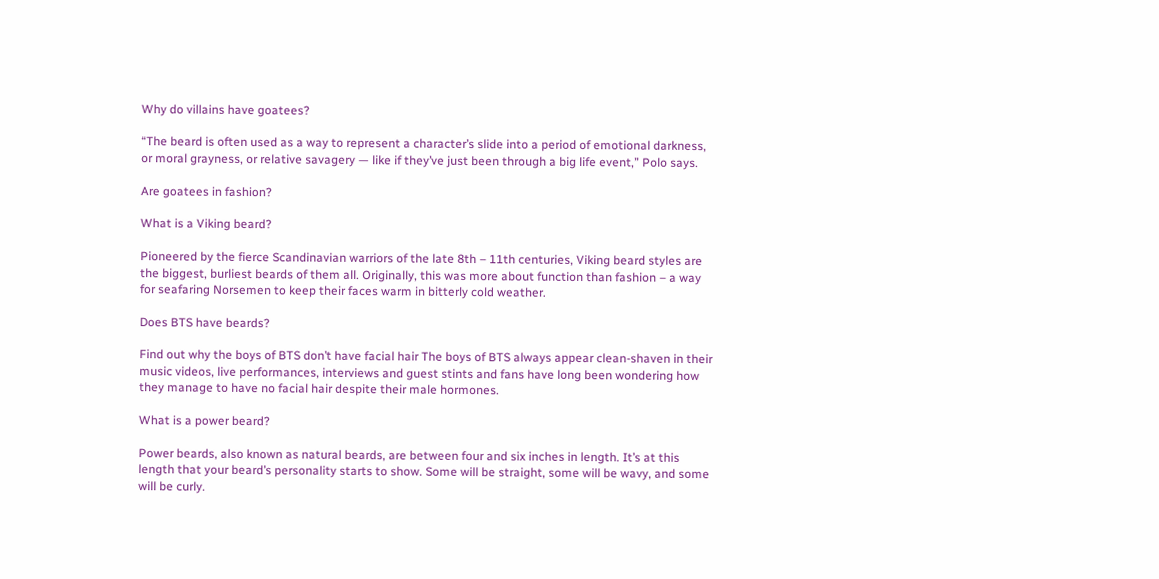Why do villains have goatees?

“The beard is often used as a way to represent a character’s slide into a period of emotional darkness, or moral grayness, or relative savagery — like if they’ve just been through a big life event,” Polo says.

Are goatees in fashion?

What is a Viking beard?

Pioneered by the fierce Scandinavian warriors of the late 8th – 11th centuries, Viking beard styles are the biggest, burliest beards of them all. Originally, this was more about function than fashion – a way for seafaring Norsemen to keep their faces warm in bitterly cold weather.

Does BTS have beards?

Find out why the boys of BTS don’t have facial hair The boys of BTS always appear clean-shaven in their music videos, live performances, interviews and guest stints and fans have long been wondering how they manage to have no facial hair despite their male hormones.

What is a power beard?

Power beards, also known as natural beards, are between four and six inches in length. It’s at this length that your beard’s personality starts to show. Some will be straight, some will be wavy, and some will be curly.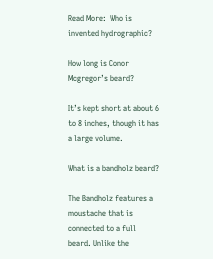Read More:  Who is invented hydrographic?

How long is Conor Mcgregor’s beard?

It’s kept short at about 6 to 8 inches, though it has a large volume.

What is a bandholz beard?

The Bandholz features a moustache that is connected to a full beard. Unlike the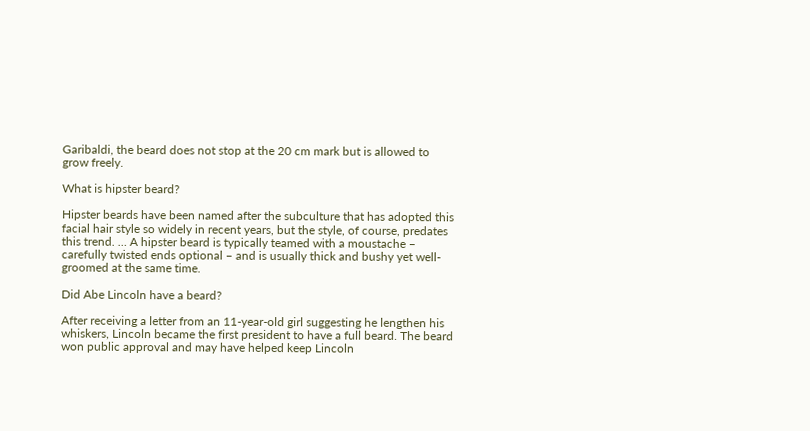Garibaldi, the beard does not stop at the 20 cm mark but is allowed to grow freely.

What is hipster beard?

Hipster beards have been named after the subculture that has adopted this facial hair style so widely in recent years, but the style, of course, predates this trend. … A hipster beard is typically teamed with a moustache – carefully twisted ends optional – and is usually thick and bushy yet well-groomed at the same time.

Did Abe Lincoln have a beard?

After receiving a letter from an 11-year-old girl suggesting he lengthen his whiskers, Lincoln became the first president to have a full beard. The beard won public approval and may have helped keep Lincoln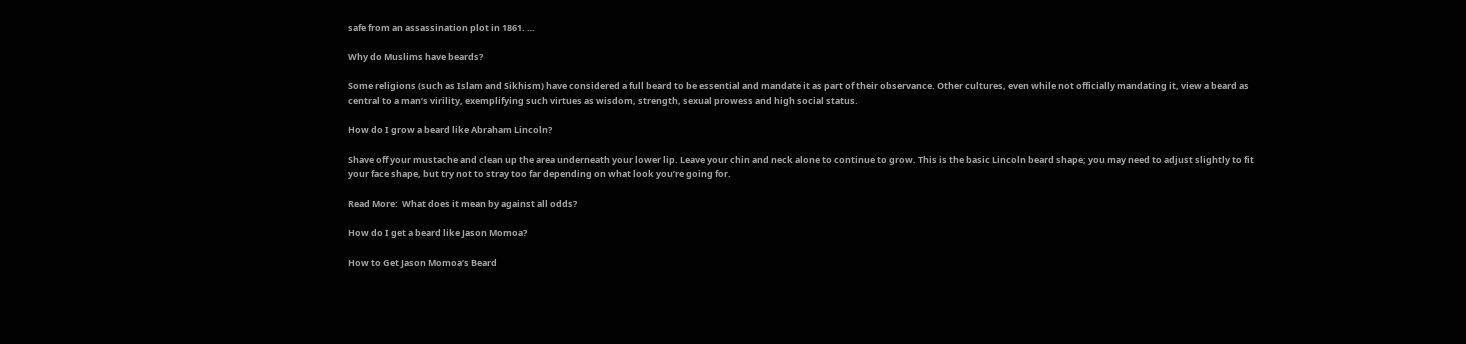safe from an assassination plot in 1861. …

Why do Muslims have beards?

Some religions (such as Islam and Sikhism) have considered a full beard to be essential and mandate it as part of their observance. Other cultures, even while not officially mandating it, view a beard as central to a man’s virility, exemplifying such virtues as wisdom, strength, sexual prowess and high social status.

How do I grow a beard like Abraham Lincoln?

Shave off your mustache and clean up the area underneath your lower lip. Leave your chin and neck alone to continue to grow. This is the basic Lincoln beard shape; you may need to adjust slightly to fit your face shape, but try not to stray too far depending on what look you’re going for.

Read More:  What does it mean by against all odds?

How do I get a beard like Jason Momoa?

How to Get Jason Momoa’s Beard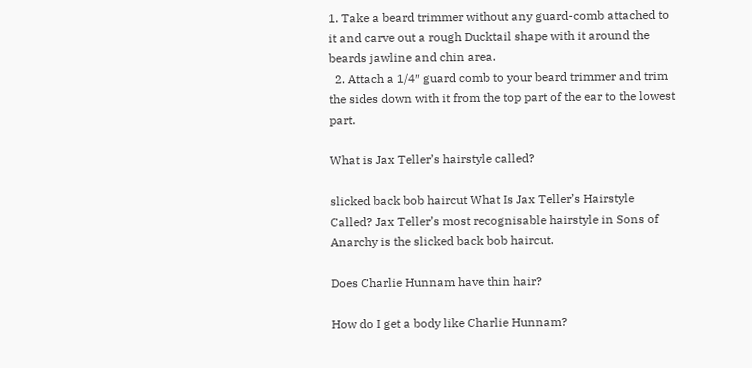1. Take a beard trimmer without any guard-comb attached to it and carve out a rough Ducktail shape with it around the beards jawline and chin area.
  2. Attach a 1/4″ guard comb to your beard trimmer and trim the sides down with it from the top part of the ear to the lowest part.

What is Jax Teller’s hairstyle called?

slicked back bob haircut What Is Jax Teller’s Hairstyle Called? Jax Teller’s most recognisable hairstyle in Sons of Anarchy is the slicked back bob haircut.

Does Charlie Hunnam have thin hair?

How do I get a body like Charlie Hunnam?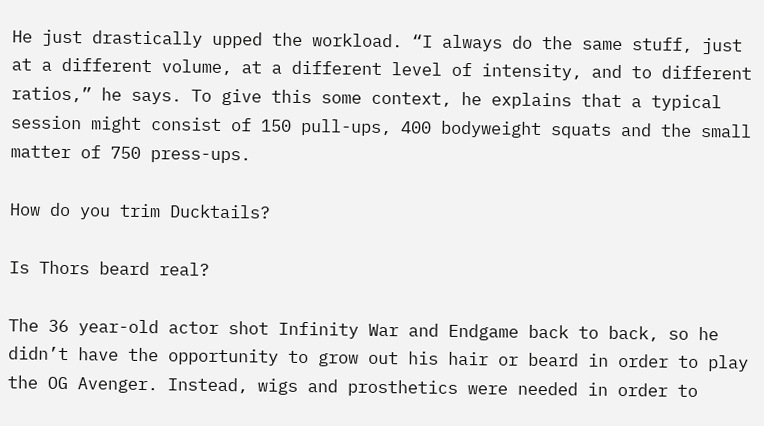He just drastically upped the workload. “I always do the same stuff, just at a different volume, at a different level of intensity, and to different ratios,” he says. To give this some context, he explains that a typical session might consist of 150 pull-ups, 400 bodyweight squats and the small matter of 750 press-ups.

How do you trim Ducktails?

Is Thors beard real?

The 36 year-old actor shot Infinity War and Endgame back to back, so he didn’t have the opportunity to grow out his hair or beard in order to play the OG Avenger. Instead, wigs and prosthetics were needed in order to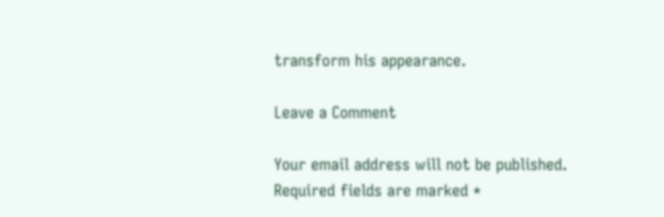transform his appearance.

Leave a Comment

Your email address will not be published. Required fields are marked *